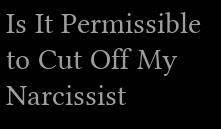Is It Permissible to Cut Off My Narcissist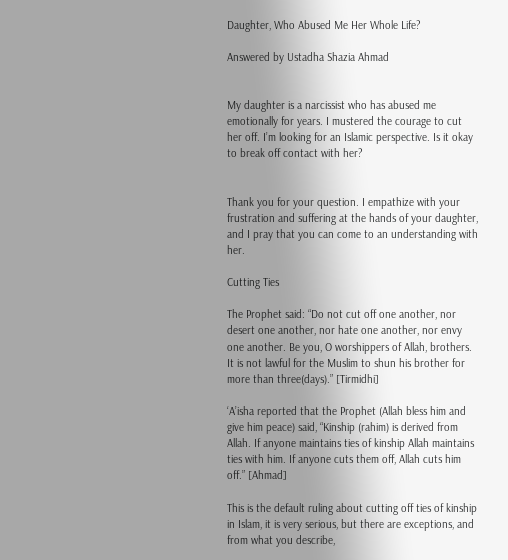Daughter, Who Abused Me Her Whole Life?

Answered by Ustadha Shazia Ahmad


My daughter is a narcissist who has abused me emotionally for years. I mustered the courage to cut her off. I’m looking for an Islamic perspective. Is it okay to break off contact with her?


Thank you for your question. I empathize with your frustration and suffering at the hands of your daughter, and I pray that you can come to an understanding with her.

Cutting Ties

The Prophet said: “Do not cut off one another, nor desert one another, nor hate one another, nor envy one another. Be you, O worshippers of Allah, brothers. It is not lawful for the Muslim to shun his brother for more than three(days).” [Tirmidhi]

‘A’isha reported that the Prophet (Allah bless him and give him peace) said, “Kinship (rahim) is derived from Allah. If anyone maintains ties of kinship Allah maintains ties with him. If anyone cuts them off, Allah cuts him off.” [Ahmad]

This is the default ruling about cutting off ties of kinship in Islam, it is very serious, but there are exceptions, and from what you describe,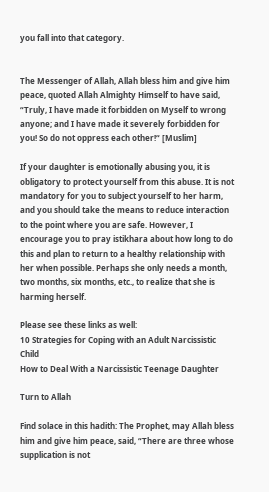you fall into that category.


The Messenger of Allah, Allah bless him and give him peace, quoted Allah Almighty Himself to have said, “Truly, I have made it forbidden on Myself to wrong anyone; and I have made it severely forbidden for you! So do not oppress each other!“ [Muslim]

If your daughter is emotionally abusing you, it is obligatory to protect yourself from this abuse. It is not mandatory for you to subject yourself to her harm, and you should take the means to reduce interaction to the point where you are safe. However, I encourage you to pray istikhara about how long to do this and plan to return to a healthy relationship with her when possible. Perhaps she only needs a month, two months, six months, etc., to realize that she is harming herself.

Please see these links as well:
10 Strategies for Coping with an Adult Narcissistic Child
How to Deal With a Narcissistic Teenage Daughter

Turn to Allah

Find solace in this hadith: The Prophet, may Allah bless him and give him peace, said, “There are three whose supplication is not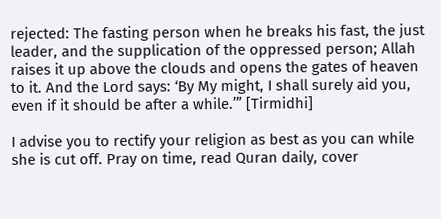rejected: The fasting person when he breaks his fast, the just leader, and the supplication of the oppressed person; Allah raises it up above the clouds and opens the gates of heaven to it. And the Lord says: ‘By My might, I shall surely aid you, even if it should be after a while.’” [Tirmidhi]

I advise you to rectify your religion as best as you can while she is cut off. Pray on time, read Quran daily, cover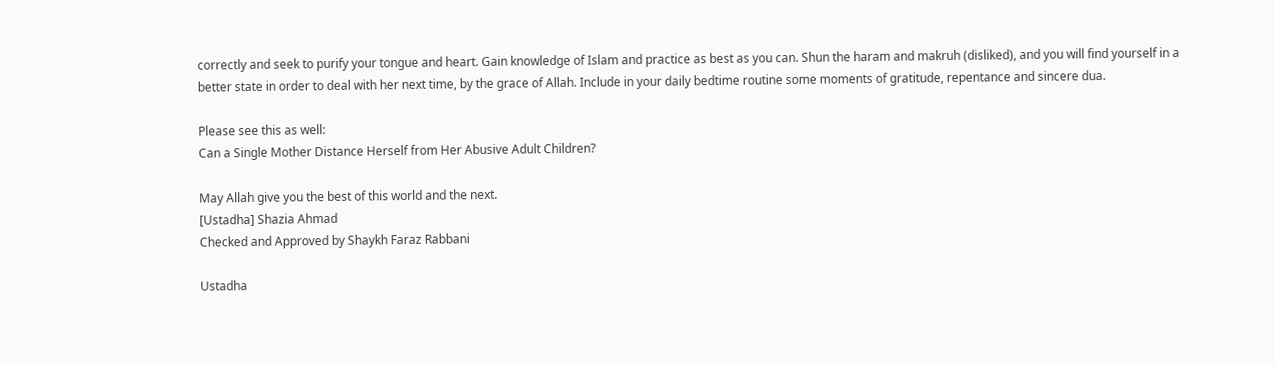correctly and seek to purify your tongue and heart. Gain knowledge of Islam and practice as best as you can. Shun the haram and makruh (disliked), and you will find yourself in a better state in order to deal with her next time, by the grace of Allah. Include in your daily bedtime routine some moments of gratitude, repentance and sincere dua.

Please see this as well:
Can a Single Mother Distance Herself from Her Abusive Adult Children?

May Allah give you the best of this world and the next.
[Ustadha] Shazia Ahmad
Checked and Approved by Shaykh Faraz Rabbani

Ustadha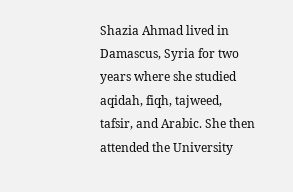Shazia Ahmad lived in Damascus, Syria for two years where she studied aqidah, fiqh, tajweed, tafsir, and Arabic. She then attended the University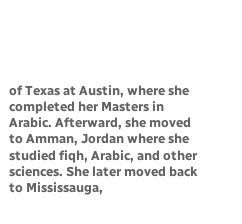of Texas at Austin, where she completed her Masters in Arabic. Afterward, she moved to Amman, Jordan where she studied fiqh, Arabic, and other sciences. She later moved back to Mississauga,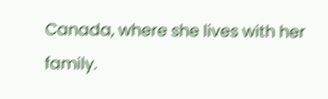Canada, where she lives with her family.